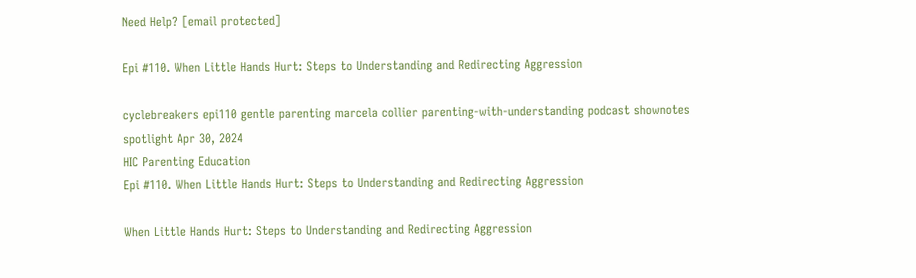Need Help? [email protected]

Epi #110. When Little Hands Hurt: Steps to Understanding and Redirecting Aggression

cyclebreakers epi110 gentle parenting marcela collier parenting-with-understanding podcast shownotes spotlight Apr 30, 2024
HIC Parenting Education
Epi #110. When Little Hands Hurt: Steps to Understanding and Redirecting Aggression

When Little Hands Hurt: Steps to Understanding and Redirecting Aggression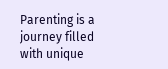Parenting is a journey filled with unique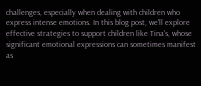challenges, especially when dealing with children who express intense emotions. In this blog post, we'll explore effective strategies to support children like Tina's, whose significant emotional expressions can sometimes manifest as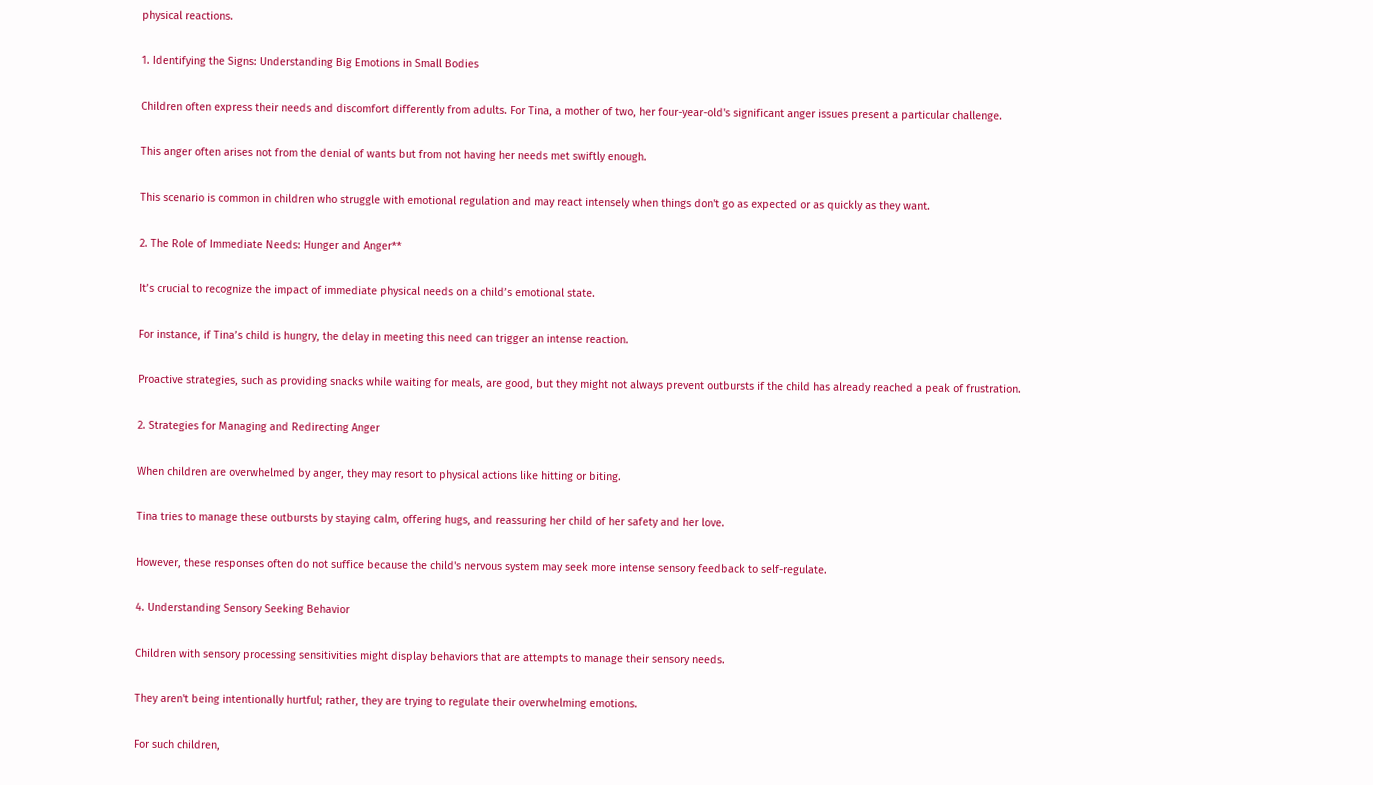physical reactions.

1. Identifying the Signs: Understanding Big Emotions in Small Bodies

Children often express their needs and discomfort differently from adults. For Tina, a mother of two, her four-year-old's significant anger issues present a particular challenge.

This anger often arises not from the denial of wants but from not having her needs met swiftly enough.

This scenario is common in children who struggle with emotional regulation and may react intensely when things don't go as expected or as quickly as they want.

2. The Role of Immediate Needs: Hunger and Anger**

It’s crucial to recognize the impact of immediate physical needs on a child’s emotional state.

For instance, if Tina’s child is hungry, the delay in meeting this need can trigger an intense reaction.

Proactive strategies, such as providing snacks while waiting for meals, are good, but they might not always prevent outbursts if the child has already reached a peak of frustration.

2. Strategies for Managing and Redirecting Anger

When children are overwhelmed by anger, they may resort to physical actions like hitting or biting.

Tina tries to manage these outbursts by staying calm, offering hugs, and reassuring her child of her safety and her love.

However, these responses often do not suffice because the child's nervous system may seek more intense sensory feedback to self-regulate.

4. Understanding Sensory Seeking Behavior

Children with sensory processing sensitivities might display behaviors that are attempts to manage their sensory needs.

They aren't being intentionally hurtful; rather, they are trying to regulate their overwhelming emotions.

For such children,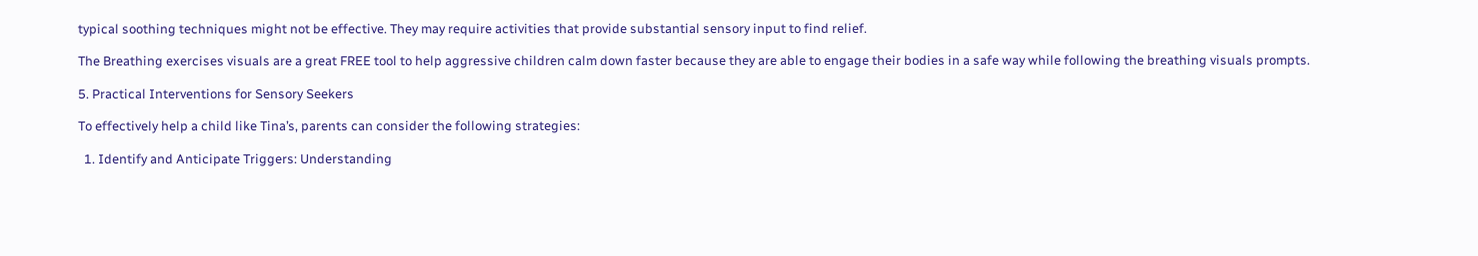typical soothing techniques might not be effective. They may require activities that provide substantial sensory input to find relief.

The Breathing exercises visuals are a great FREE tool to help aggressive children calm down faster because they are able to engage their bodies in a safe way while following the breathing visuals prompts.

5. Practical Interventions for Sensory Seekers

To effectively help a child like Tina’s, parents can consider the following strategies:

  1. Identify and Anticipate Triggers: Understanding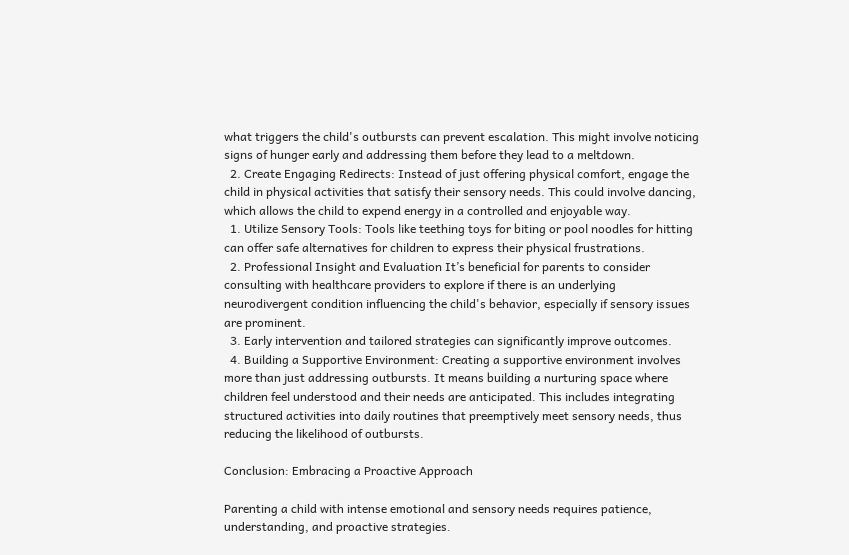what triggers the child's outbursts can prevent escalation. This might involve noticing signs of hunger early and addressing them before they lead to a meltdown.
  2. Create Engaging Redirects: Instead of just offering physical comfort, engage the child in physical activities that satisfy their sensory needs. This could involve dancing, which allows the child to expend energy in a controlled and enjoyable way.
  1. Utilize Sensory Tools: Tools like teething toys for biting or pool noodles for hitting can offer safe alternatives for children to express their physical frustrations.
  2. Professional Insight and Evaluation It’s beneficial for parents to consider consulting with healthcare providers to explore if there is an underlying neurodivergent condition influencing the child's behavior, especially if sensory issues are prominent.
  3. Early intervention and tailored strategies can significantly improve outcomes.
  4. Building a Supportive Environment: Creating a supportive environment involves more than just addressing outbursts. It means building a nurturing space where children feel understood and their needs are anticipated. This includes integrating structured activities into daily routines that preemptively meet sensory needs, thus reducing the likelihood of outbursts.

Conclusion: Embracing a Proactive Approach

Parenting a child with intense emotional and sensory needs requires patience, understanding, and proactive strategies.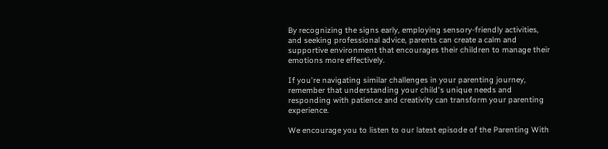By recognizing the signs early, employing sensory-friendly activities, and seeking professional advice, parents can create a calm and supportive environment that encourages their children to manage their emotions more effectively.

If you're navigating similar challenges in your parenting journey, remember that understanding your child's unique needs and responding with patience and creativity can transform your parenting experience.

We encourage you to listen to our latest episode of the Parenting With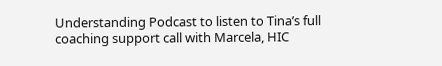Understanding Podcast to listen to Tina’s full coaching support call with Marcela, HIC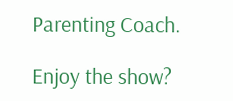Parenting Coach.

Enjoy the show?